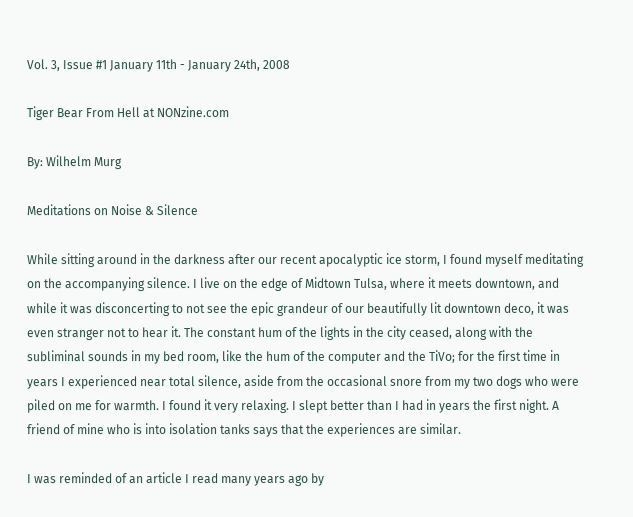Vol. 3, Issue #1 January 11th - January 24th, 2008

Tiger Bear From Hell at NONzine.com

By: Wilhelm Murg

Meditations on Noise & Silence

While sitting around in the darkness after our recent apocalyptic ice storm, I found myself meditating on the accompanying silence. I live on the edge of Midtown Tulsa, where it meets downtown, and while it was disconcerting to not see the epic grandeur of our beautifully lit downtown deco, it was even stranger not to hear it. The constant hum of the lights in the city ceased, along with the subliminal sounds in my bed room, like the hum of the computer and the TiVo; for the first time in years I experienced near total silence, aside from the occasional snore from my two dogs who were piled on me for warmth. I found it very relaxing. I slept better than I had in years the first night. A friend of mine who is into isolation tanks says that the experiences are similar.

I was reminded of an article I read many years ago by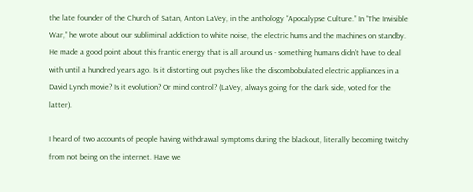the late founder of the Church of Satan, Anton LaVey, in the anthology “Apocalypse Culture.” In “The Invisible War,” he wrote about our subliminal addiction to white noise, the electric hums and the machines on standby. He made a good point about this frantic energy that is all around us - something humans didn’t have to deal with until a hundred years ago. Is it distorting out psyches like the discombobulated electric appliances in a David Lynch movie? Is it evolution? Or mind control? (LaVey, always going for the dark side, voted for the latter).

I heard of two accounts of people having withdrawal symptoms during the blackout, literally becoming twitchy from not being on the internet. Have we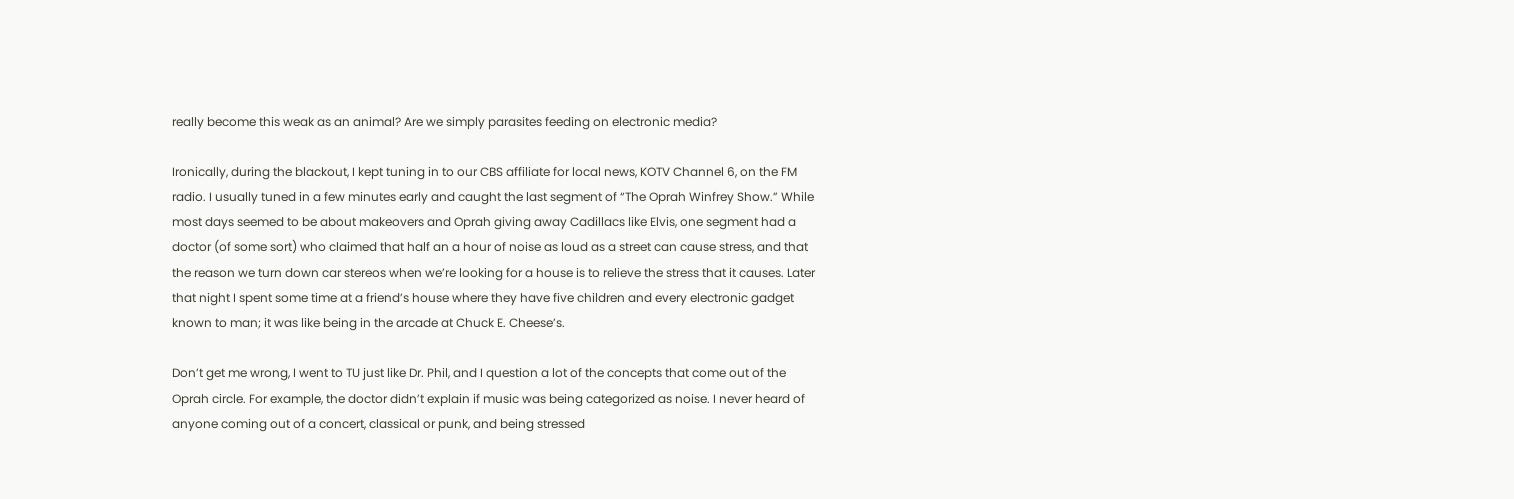really become this weak as an animal? Are we simply parasites feeding on electronic media?

Ironically, during the blackout, I kept tuning in to our CBS affiliate for local news, KOTV Channel 6, on the FM radio. I usually tuned in a few minutes early and caught the last segment of “The Oprah Winfrey Show.” While most days seemed to be about makeovers and Oprah giving away Cadillacs like Elvis, one segment had a doctor (of some sort) who claimed that half an a hour of noise as loud as a street can cause stress, and that the reason we turn down car stereos when we’re looking for a house is to relieve the stress that it causes. Later that night I spent some time at a friend’s house where they have five children and every electronic gadget known to man; it was like being in the arcade at Chuck E. Cheese’s.

Don’t get me wrong, I went to TU just like Dr. Phil, and I question a lot of the concepts that come out of the Oprah circle. For example, the doctor didn’t explain if music was being categorized as noise. I never heard of anyone coming out of a concert, classical or punk, and being stressed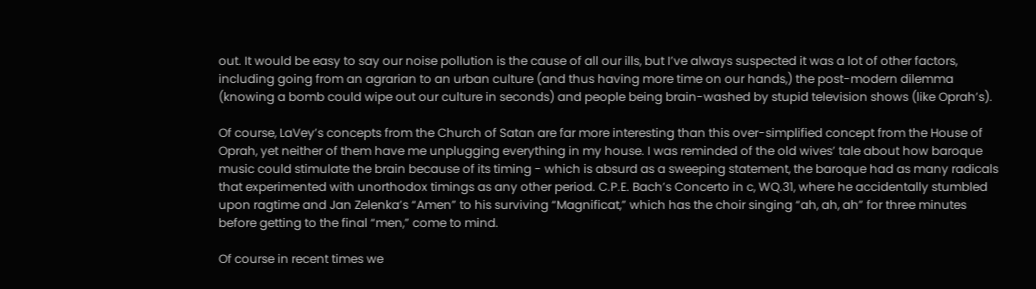out. It would be easy to say our noise pollution is the cause of all our ills, but I’ve always suspected it was a lot of other factors, including going from an agrarian to an urban culture (and thus having more time on our hands,) the post-modern dilemma (knowing a bomb could wipe out our culture in seconds) and people being brain-washed by stupid television shows (like Oprah’s).

Of course, LaVey’s concepts from the Church of Satan are far more interesting than this over-simplified concept from the House of Oprah, yet neither of them have me unplugging everything in my house. I was reminded of the old wives’ tale about how baroque music could stimulate the brain because of its timing - which is absurd as a sweeping statement, the baroque had as many radicals that experimented with unorthodox timings as any other period. C.P.E. Bach’s Concerto in c, WQ.31, where he accidentally stumbled upon ragtime and Jan Zelenka’s “Amen” to his surviving “Magnificat,” which has the choir singing “ah, ah, ah” for three minutes before getting to the final “men,” come to mind.

Of course in recent times we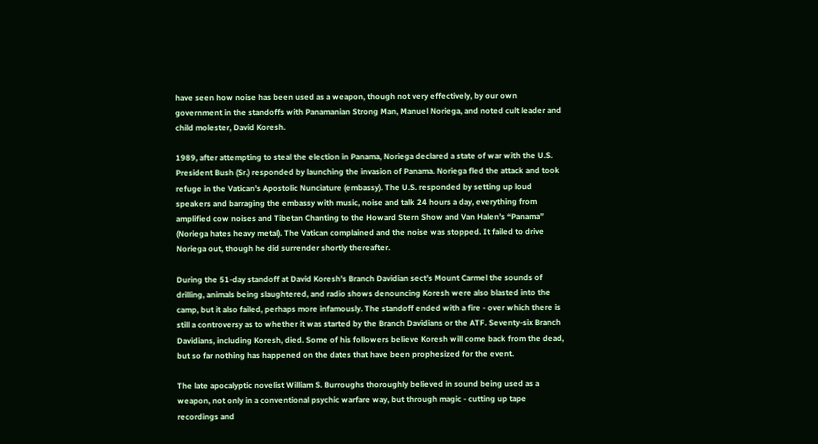have seen how noise has been used as a weapon, though not very effectively, by our own government in the standoffs with Panamanian Strong Man, Manuel Noriega, and noted cult leader and child molester, David Koresh.

1989, after attempting to steal the election in Panama, Noriega declared a state of war with the U.S. President Bush (Sr.) responded by launching the invasion of Panama. Noriega fled the attack and took refuge in the Vatican’s Apostolic Nunciature (embassy). The U.S. responded by setting up loud speakers and barraging the embassy with music, noise and talk 24 hours a day, everything from amplified cow noises and Tibetan Chanting to the Howard Stern Show and Van Halen’s “Panama” (Noriega hates heavy metal). The Vatican complained and the noise was stopped. It failed to drive Noriega out, though he did surrender shortly thereafter.

During the 51-day standoff at David Koresh’s Branch Davidian sect’s Mount Carmel the sounds of drilling, animals being slaughtered, and radio shows denouncing Koresh were also blasted into the camp, but it also failed, perhaps more infamously. The standoff ended with a fire - over which there is still a controversy as to whether it was started by the Branch Davidians or the ATF. Seventy-six Branch Davidians, including Koresh, died. Some of his followers believe Koresh will come back from the dead, but so far nothing has happened on the dates that have been prophesized for the event.

The late apocalyptic novelist William S. Burroughs thoroughly believed in sound being used as a weapon, not only in a conventional psychic warfare way, but through magic - cutting up tape recordings and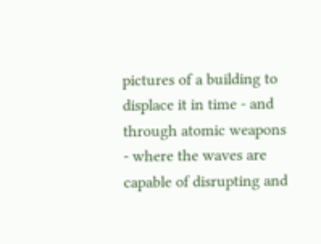pictures of a building to displace it in time - and through atomic weapons - where the waves are capable of disrupting and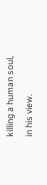killing a human soul, in his view.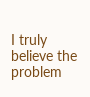I truly believe the problem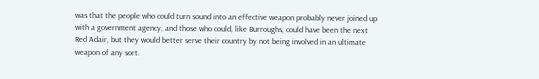was that the people who could turn sound into an effective weapon probably never joined up with a government agency, and those who could, like Burroughs, could have been the next Red Adair, but they would better serve their country by not being involved in an ultimate weapon of any sort.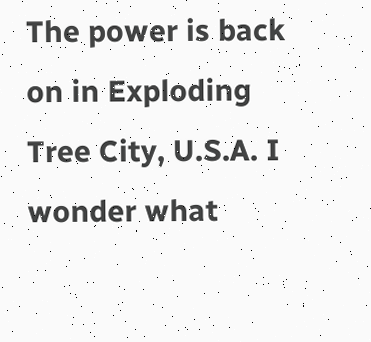The power is back on in Exploding Tree City, U.S.A. I wonder what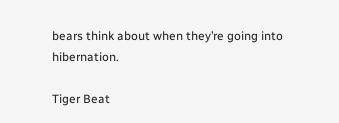bears think about when they’re going into hibernation.

Tiger Beat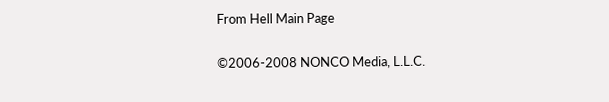From Hell Main Page

©2006-2008 NONCO Media, L.L.C.